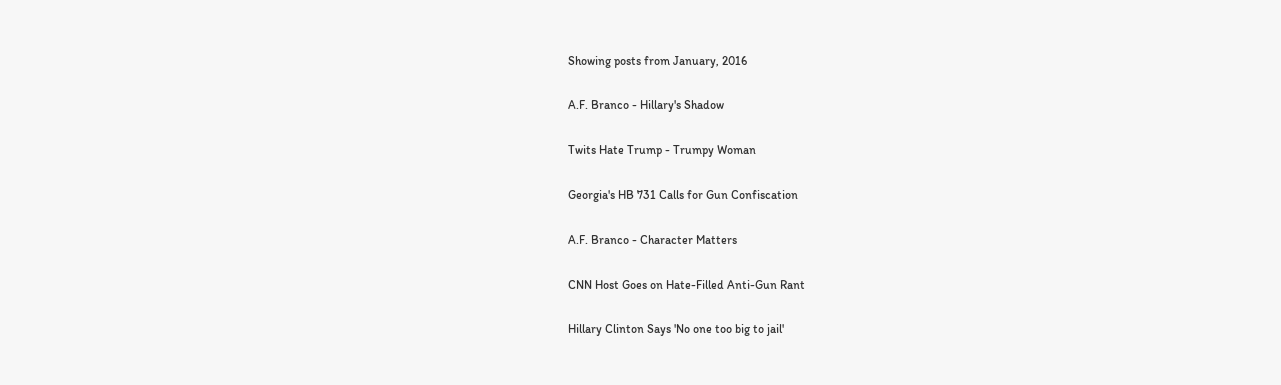Showing posts from January, 2016

A.F. Branco - Hillary's Shadow

Twits Hate Trump - Trumpy Woman

Georgia's HB 731 Calls for Gun Confiscation

A.F. Branco - Character Matters

CNN Host Goes on Hate-Filled Anti-Gun Rant

Hillary Clinton Says 'No one too big to jail'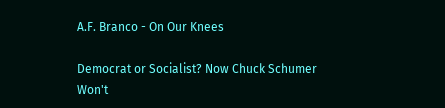A.F. Branco - On Our Knees

Democrat or Socialist? Now Chuck Schumer Won't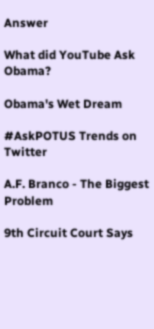Answer

What did YouTube Ask Obama?

Obama's Wet Dream

#AskPOTUS Trends on Twitter

A.F. Branco - The Biggest Problem

9th Circuit Court Says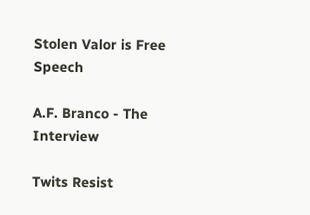Stolen Valor is Free Speech

A.F. Branco - The Interview

Twits Resist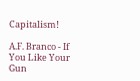Capitalism!

A.F. Branco - If You Like Your Gun